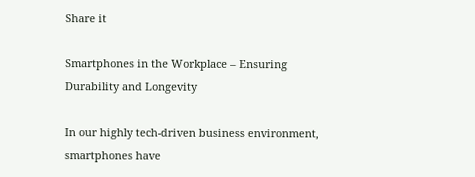Share it

Smartphones in the Workplace – Ensuring Durability and Longevity

In our highly tech-driven business environment, smartphones have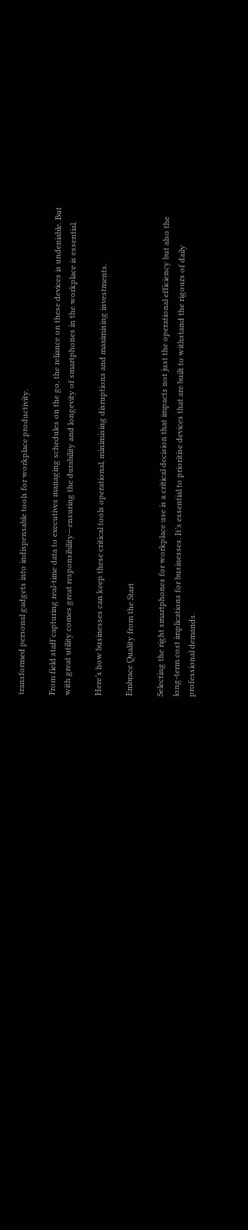transformed personal gadgets into indispensable tools for workplace productivity.

From field staff capturing real-time data to executives managing schedules on the go, the reliance on these devices is undeniable. But with great utility comes great responsibility—ensuring the durability and longevity of smartphones in the workplace is essential.

Here’s how businesses can keep these critical tools operational, minimising disruptions and maximising investments.

Embrace Quality from the Start

Selecting the right smartphones for workplace use is a critical decision that impacts not just the operational efficiency but also the long-term cost implications for businesses. It’s essential to prioritise devices that are built to withstand the rigours of daily professional demands.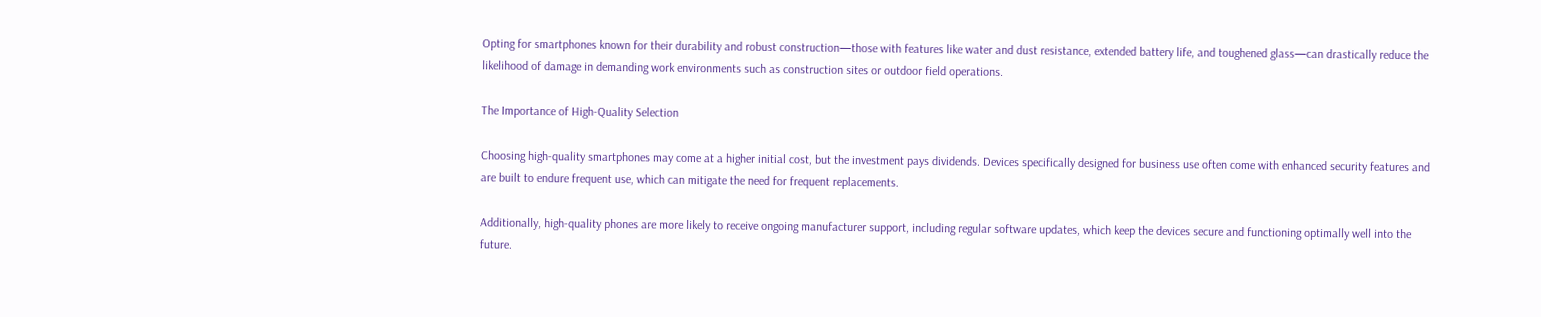Opting for smartphones known for their durability and robust construction—those with features like water and dust resistance, extended battery life, and toughened glass—can drastically reduce the likelihood of damage in demanding work environments such as construction sites or outdoor field operations.

The Importance of High-Quality Selection

Choosing high-quality smartphones may come at a higher initial cost, but the investment pays dividends. Devices specifically designed for business use often come with enhanced security features and are built to endure frequent use, which can mitigate the need for frequent replacements.

Additionally, high-quality phones are more likely to receive ongoing manufacturer support, including regular software updates, which keep the devices secure and functioning optimally well into the future.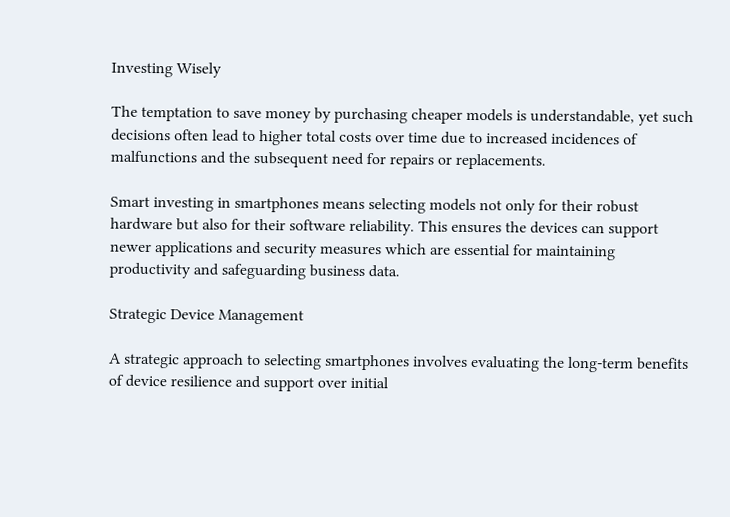Investing Wisely

The temptation to save money by purchasing cheaper models is understandable, yet such decisions often lead to higher total costs over time due to increased incidences of malfunctions and the subsequent need for repairs or replacements.

Smart investing in smartphones means selecting models not only for their robust hardware but also for their software reliability. This ensures the devices can support newer applications and security measures which are essential for maintaining productivity and safeguarding business data.

Strategic Device Management

A strategic approach to selecting smartphones involves evaluating the long-term benefits of device resilience and support over initial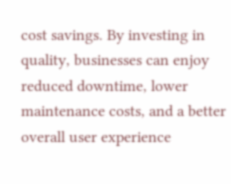cost savings. By investing in quality, businesses can enjoy reduced downtime, lower maintenance costs, and a better overall user experience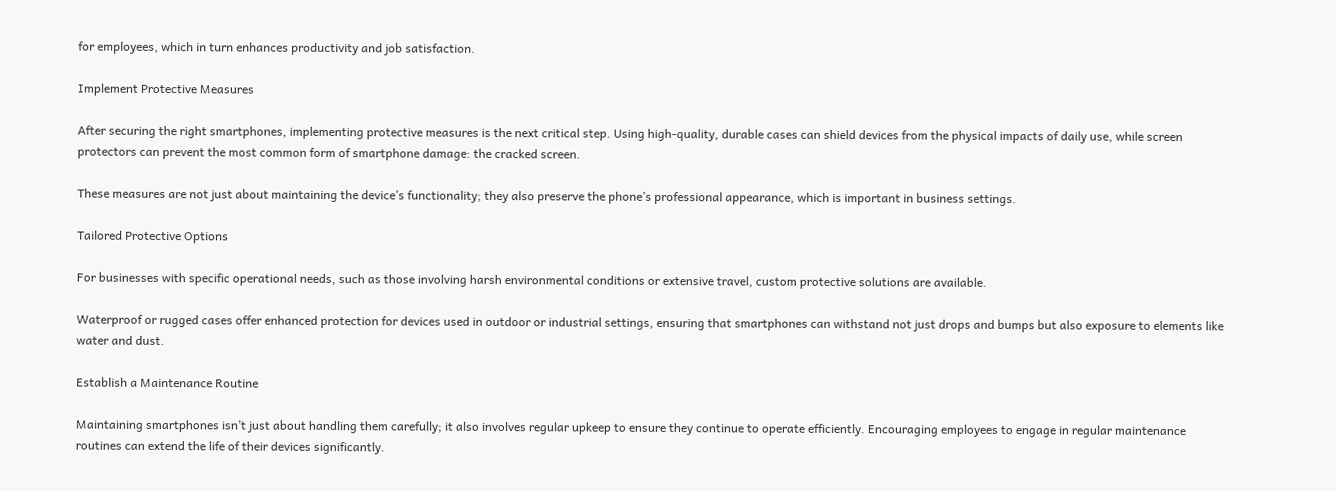for employees, which in turn enhances productivity and job satisfaction.

Implement Protective Measures

After securing the right smartphones, implementing protective measures is the next critical step. Using high-quality, durable cases can shield devices from the physical impacts of daily use, while screen protectors can prevent the most common form of smartphone damage: the cracked screen.

These measures are not just about maintaining the device’s functionality; they also preserve the phone’s professional appearance, which is important in business settings.

Tailored Protective Options

For businesses with specific operational needs, such as those involving harsh environmental conditions or extensive travel, custom protective solutions are available.

Waterproof or rugged cases offer enhanced protection for devices used in outdoor or industrial settings, ensuring that smartphones can withstand not just drops and bumps but also exposure to elements like water and dust.

Establish a Maintenance Routine

Maintaining smartphones isn’t just about handling them carefully; it also involves regular upkeep to ensure they continue to operate efficiently. Encouraging employees to engage in regular maintenance routines can extend the life of their devices significantly.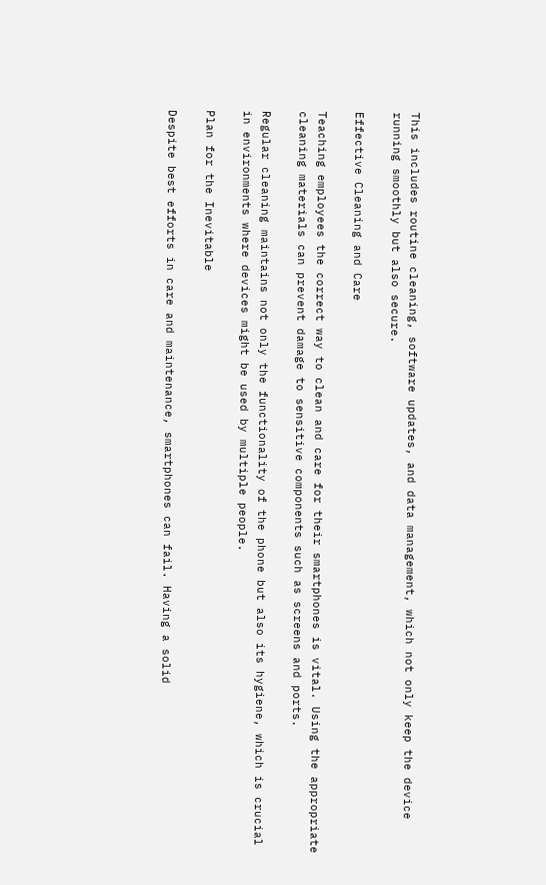This includes routine cleaning, software updates, and data management, which not only keep the device running smoothly but also secure.

Effective Cleaning and Care

Teaching employees the correct way to clean and care for their smartphones is vital. Using the appropriate cleaning materials can prevent damage to sensitive components such as screens and ports.

Regular cleaning maintains not only the functionality of the phone but also its hygiene, which is crucial in environments where devices might be used by multiple people.

Plan for the Inevitable

Despite best efforts in care and maintenance, smartphones can fail. Having a solid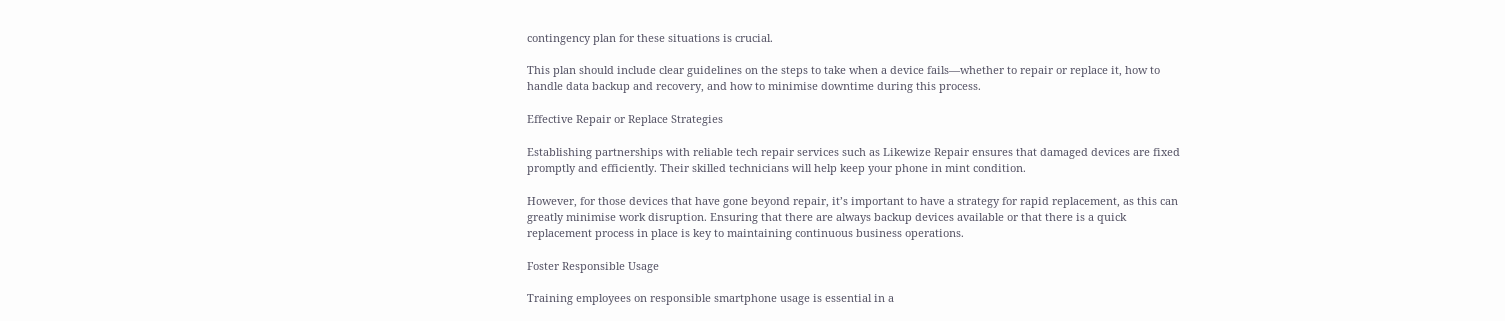contingency plan for these situations is crucial.

This plan should include clear guidelines on the steps to take when a device fails—whether to repair or replace it, how to handle data backup and recovery, and how to minimise downtime during this process.

Effective Repair or Replace Strategies

Establishing partnerships with reliable tech repair services such as Likewize Repair ensures that damaged devices are fixed promptly and efficiently. Their skilled technicians will help keep your phone in mint condition.

However, for those devices that have gone beyond repair, it’s important to have a strategy for rapid replacement, as this can greatly minimise work disruption. Ensuring that there are always backup devices available or that there is a quick replacement process in place is key to maintaining continuous business operations.

Foster Responsible Usage

Training employees on responsible smartphone usage is essential in a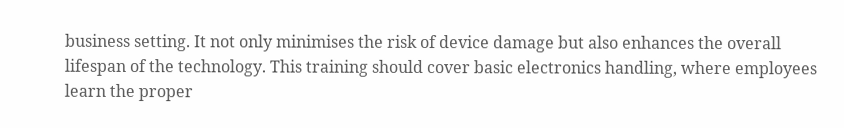business setting. It not only minimises the risk of device damage but also enhances the overall lifespan of the technology. This training should cover basic electronics handling, where employees learn the proper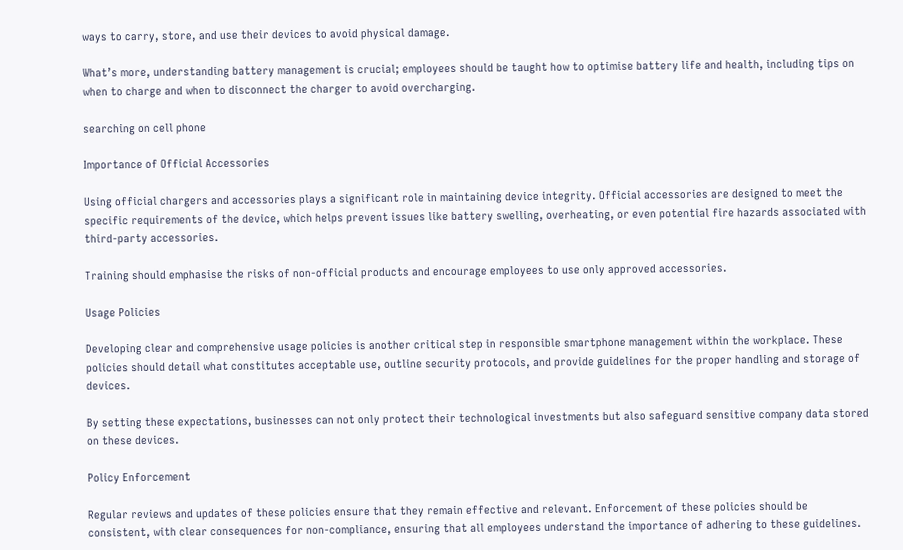ways to carry, store, and use their devices to avoid physical damage.

What’s more, understanding battery management is crucial; employees should be taught how to optimise battery life and health, including tips on when to charge and when to disconnect the charger to avoid overcharging.

searching on cell phone

Importance of Official Accessories

Using official chargers and accessories plays a significant role in maintaining device integrity. Official accessories are designed to meet the specific requirements of the device, which helps prevent issues like battery swelling, overheating, or even potential fire hazards associated with third-party accessories.

Training should emphasise the risks of non-official products and encourage employees to use only approved accessories.

Usage Policies

Developing clear and comprehensive usage policies is another critical step in responsible smartphone management within the workplace. These policies should detail what constitutes acceptable use, outline security protocols, and provide guidelines for the proper handling and storage of devices.

By setting these expectations, businesses can not only protect their technological investments but also safeguard sensitive company data stored on these devices.

Policy Enforcement

Regular reviews and updates of these policies ensure that they remain effective and relevant. Enforcement of these policies should be consistent, with clear consequences for non-compliance, ensuring that all employees understand the importance of adhering to these guidelines.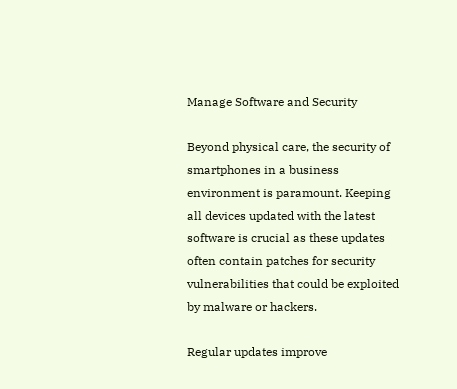Manage Software and Security

Beyond physical care, the security of smartphones in a business environment is paramount. Keeping all devices updated with the latest software is crucial as these updates often contain patches for security vulnerabilities that could be exploited by malware or hackers.

Regular updates improve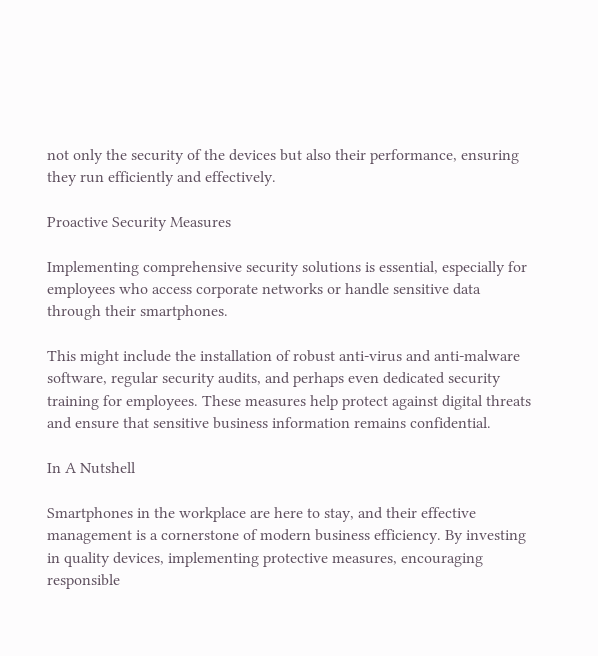not only the security of the devices but also their performance, ensuring they run efficiently and effectively.

Proactive Security Measures

Implementing comprehensive security solutions is essential, especially for employees who access corporate networks or handle sensitive data through their smartphones.

This might include the installation of robust anti-virus and anti-malware software, regular security audits, and perhaps even dedicated security training for employees. These measures help protect against digital threats and ensure that sensitive business information remains confidential.

In A Nutshell

Smartphones in the workplace are here to stay, and their effective management is a cornerstone of modern business efficiency. By investing in quality devices, implementing protective measures, encouraging responsible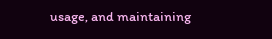usage, and maintaining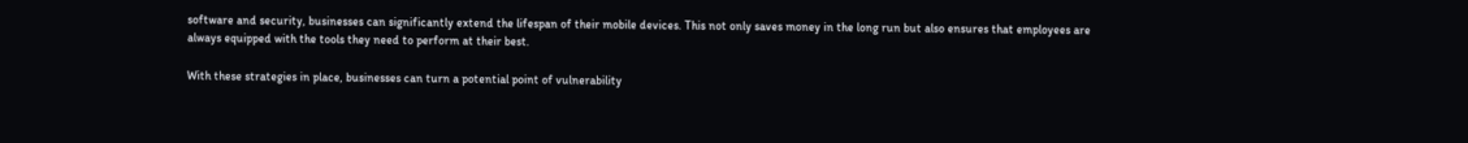software and security, businesses can significantly extend the lifespan of their mobile devices. This not only saves money in the long run but also ensures that employees are always equipped with the tools they need to perform at their best.

With these strategies in place, businesses can turn a potential point of vulnerability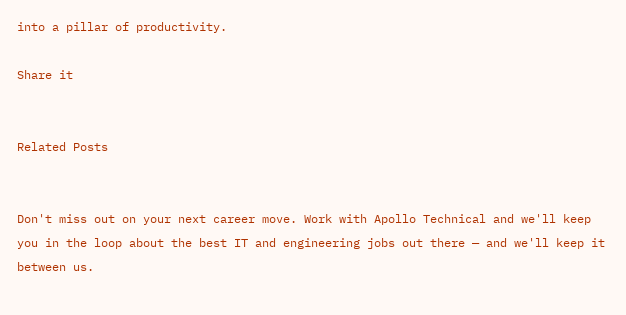into a pillar of productivity.

Share it


Related Posts


Don't miss out on your next career move. Work with Apollo Technical and we'll keep you in the loop about the best IT and engineering jobs out there — and we'll keep it between us.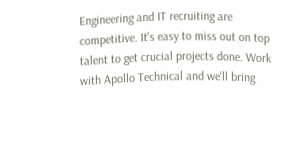Engineering and IT recruiting are competitive. It's easy to miss out on top talent to get crucial projects done. Work with Apollo Technical and we'll bring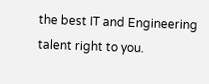the best IT and Engineering talent right to you.